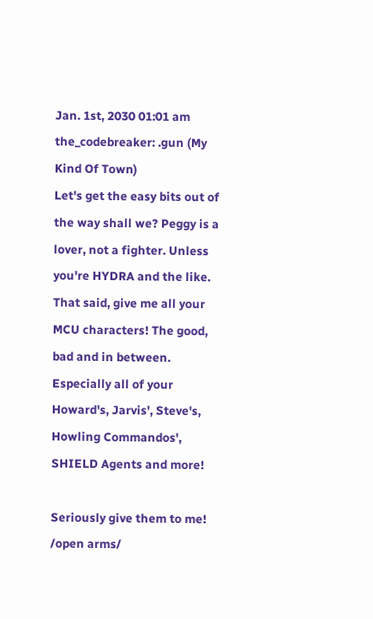Jan. 1st, 2030 01:01 am
the_codebreaker: .gun (My Kind Of Town)
Let's get the easy bits out of the way shall we? Peggy is a lover, not a fighter. Unless you're HYDRA and the like. That said, give me all your MCU characters! The good, bad and in between. Especially all of your Howard's, Jarvis', Steve's, Howling Commandos', SHIELD Agents and more!

Seriously give them to me! /open arms/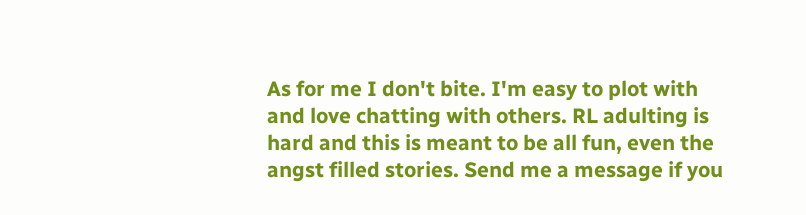As for me I don't bite. I'm easy to plot with and love chatting with others. RL adulting is hard and this is meant to be all fun, even the angst filled stories. Send me a message if you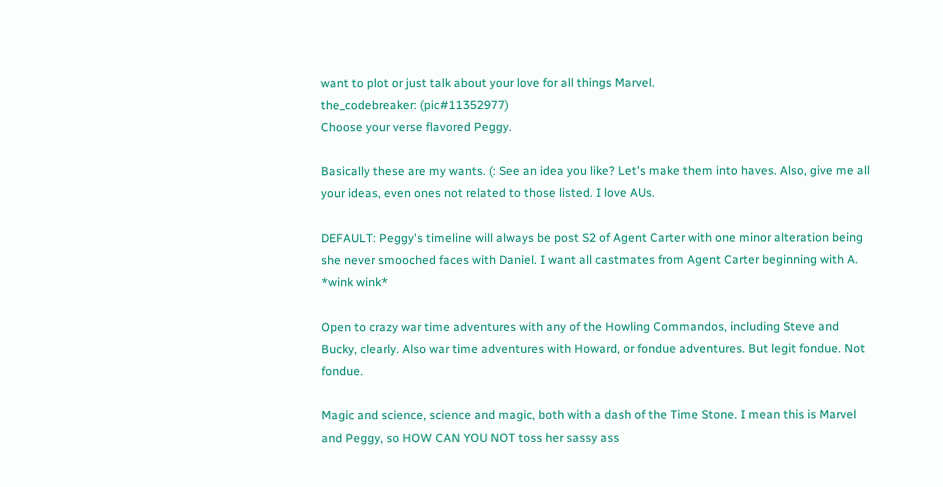want to plot or just talk about your love for all things Marvel.
the_codebreaker: (pic#11352977)
Choose your verse flavored Peggy.

Basically these are my wants. (: See an idea you like? Let's make them into haves. Also, give me all your ideas, even ones not related to those listed. I love AUs.

DEFAULT: Peggy's timeline will always be post S2 of Agent Carter with one minor alteration being she never smooched faces with Daniel. I want all castmates from Agent Carter beginning with A. *wink wink*

Open to crazy war time adventures with any of the Howling Commandos, including Steve and Bucky, clearly. Also war time adventures with Howard, or fondue adventures. But legit fondue. Not fondue.

Magic and science, science and magic, both with a dash of the Time Stone. I mean this is Marvel and Peggy, so HOW CAN YOU NOT toss her sassy ass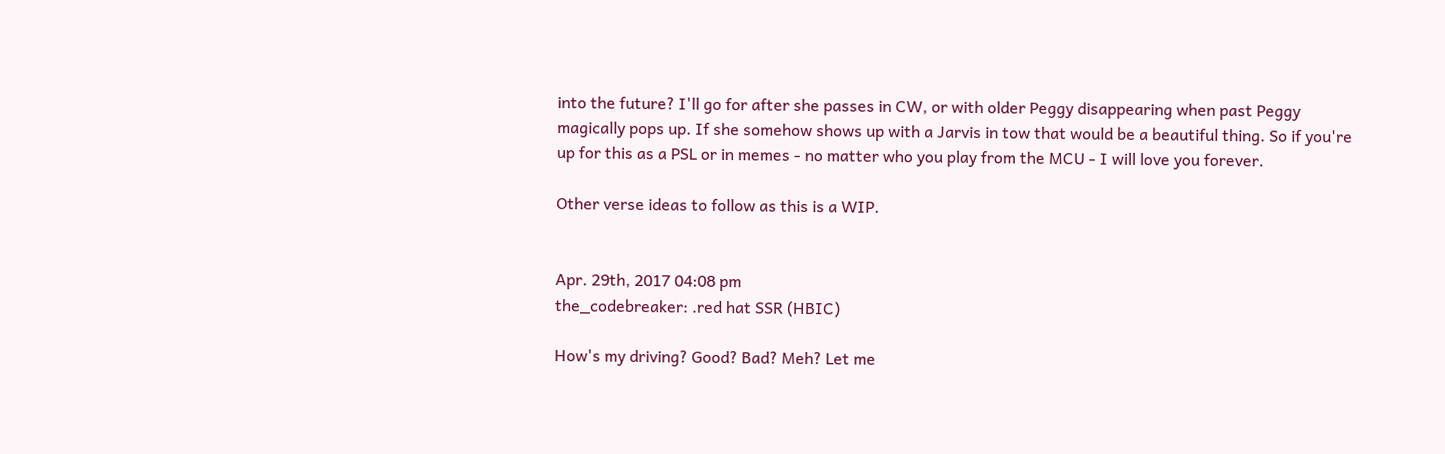into the future? I'll go for after she passes in CW, or with older Peggy disappearing when past Peggy magically pops up. If she somehow shows up with a Jarvis in tow that would be a beautiful thing. So if you're up for this as a PSL or in memes - no matter who you play from the MCU - I will love you forever.

Other verse ideas to follow as this is a WIP.


Apr. 29th, 2017 04:08 pm
the_codebreaker: .red hat SSR (HBIC)

How's my driving? Good? Bad? Meh? Let me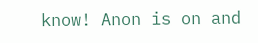know! Anon is on and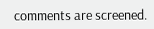comments are screened.